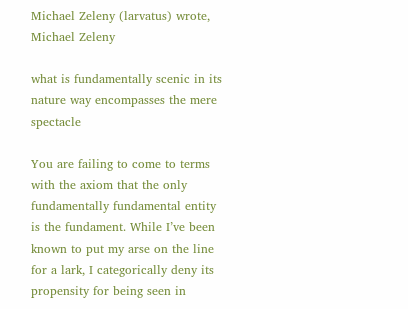Michael Zeleny (larvatus) wrote,
Michael Zeleny

what is fundamentally scenic in its nature way encompasses the mere spectacle

You are failing to come to terms with the axiom that the only fundamentally fundamental entity is the fundament. While I’ve been known to put my arse on the line for a lark, I categorically deny its propensity for being seen in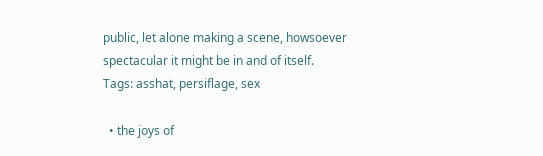public, let alone making a scene, howsoever spectacular it might be in and of itself.
Tags: asshat, persiflage, sex

  • the joys of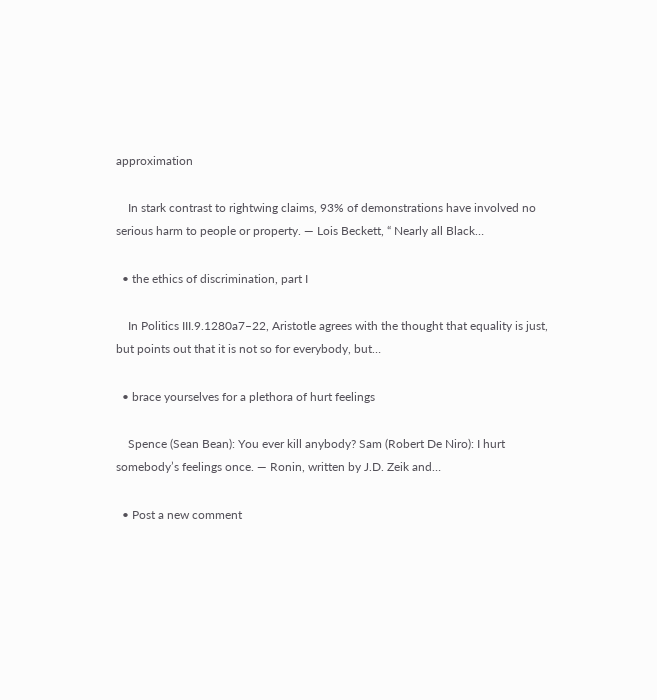approximation

    In stark contrast to rightwing claims, 93% of demonstrations have involved no serious harm to people or property. — Lois Beckett, “ Nearly all Black…

  • the ethics of discrimination, part I

    In Politics III.9.1280a7–22, Aristotle agrees with the thought that equality is just, but points out that it is not so for everybody, but…

  • brace yourselves for a plethora of hurt feelings

    Spence (Sean Bean): You ever kill anybody? Sam (Robert De Niro): I hurt somebody’s feelings once. — Ronin, written by J.D. Zeik and…

  • Post a new comment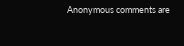Anonymous comments are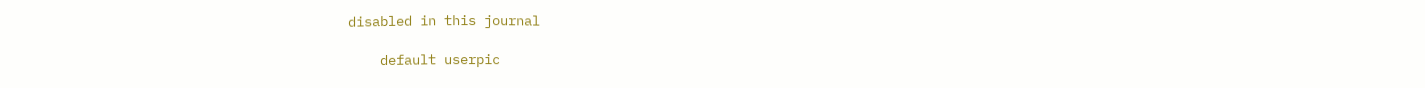disabled in this journal

    default userpic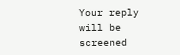Your reply will be screened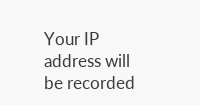Your IP address will be recorded